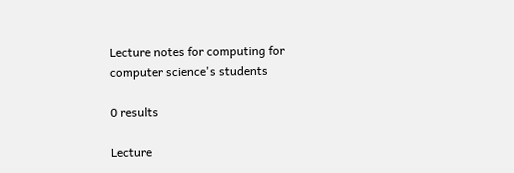Lecture notes for computing for computer science's students

0 results

Lecture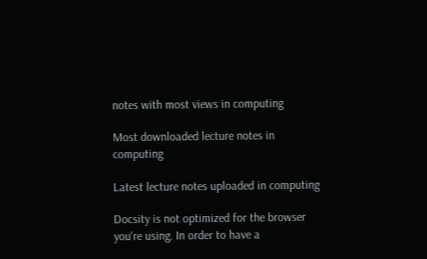notes with most views in computing

Most downloaded lecture notes in computing

Latest lecture notes uploaded in computing

Docsity is not optimized for the browser you're using. In order to have a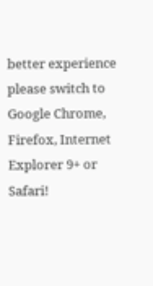better experience please switch to Google Chrome, Firefox, Internet Explorer 9+ or Safari!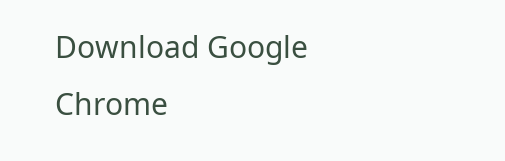Download Google Chrome